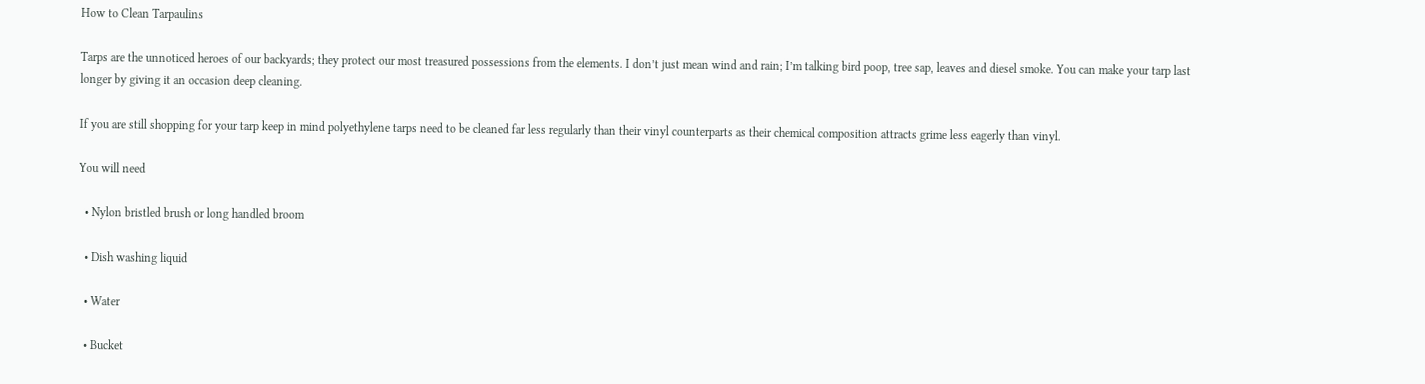How to Clean Tarpaulins

Tarps are the unnoticed heroes of our backyards; they protect our most treasured possessions from the elements. I don’t just mean wind and rain; I’m talking bird poop, tree sap, leaves and diesel smoke. You can make your tarp last longer by giving it an occasion deep cleaning.

If you are still shopping for your tarp keep in mind polyethylene tarps need to be cleaned far less regularly than their vinyl counterparts as their chemical composition attracts grime less eagerly than vinyl.

You will need

  • Nylon bristled brush or long handled broom

  • Dish washing liquid

  • Water

  • Bucket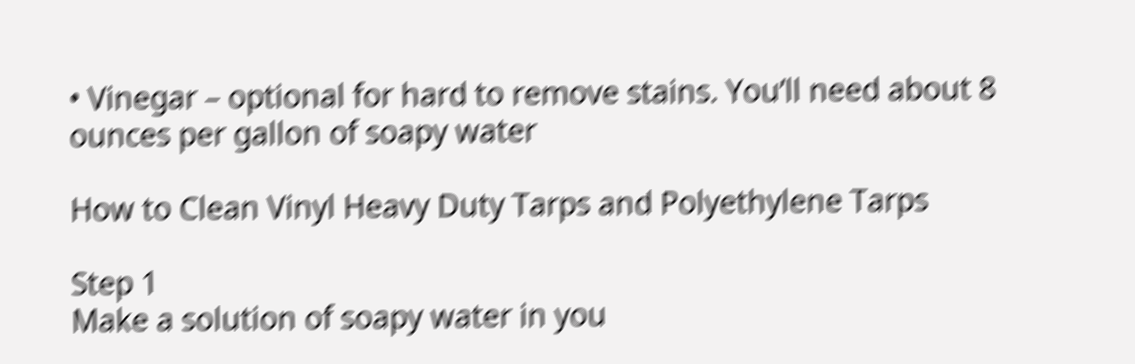• Vinegar – optional for hard to remove stains. You’ll need about 8 ounces per gallon of soapy water

How to Clean Vinyl Heavy Duty Tarps and Polyethylene Tarps

Step 1
Make a solution of soapy water in you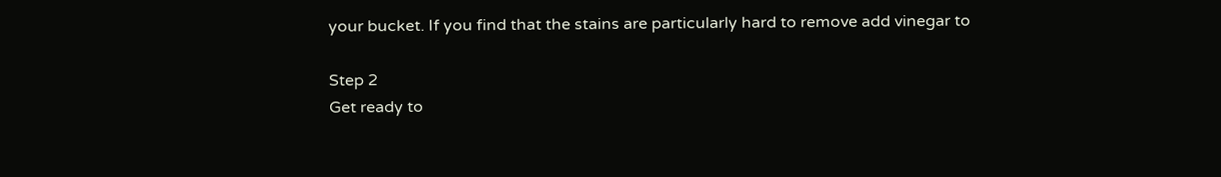your bucket. If you find that the stains are particularly hard to remove add vinegar to

Step 2
Get ready to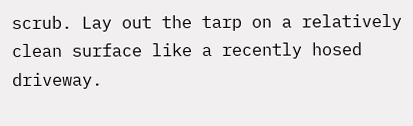scrub. Lay out the tarp on a relatively clean surface like a recently hosed driveway.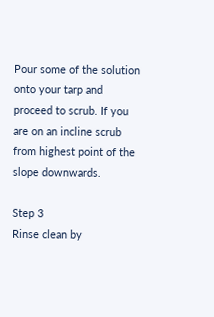Pour some of the solution onto your tarp and proceed to scrub. If you are on an incline scrub from highest point of the slope downwards.

Step 3
Rinse clean by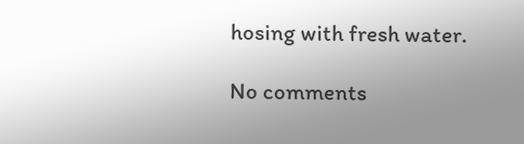hosing with fresh water.

No comments